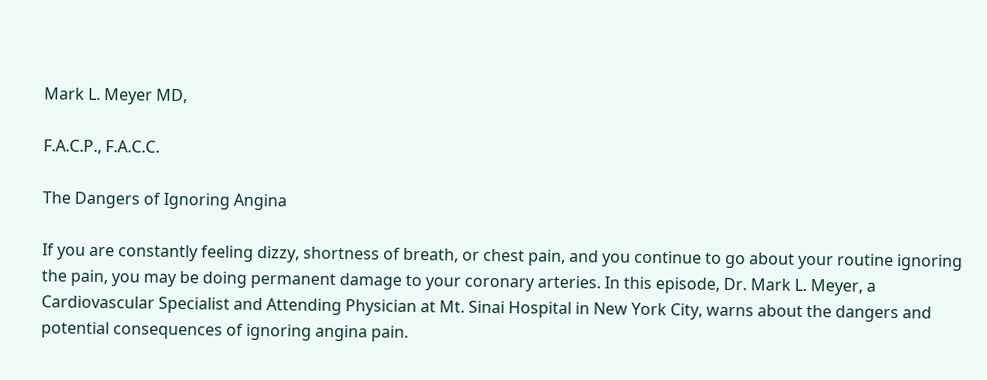Mark L. Meyer MD,

F.A.C.P., F.A.C.C.

The Dangers of Ignoring Angina

If you are constantly feeling dizzy, shortness of breath, or chest pain, and you continue to go about your routine ignoring the pain, you may be doing permanent damage to your coronary arteries. In this episode, Dr. Mark L. Meyer, a Cardiovascular Specialist and Attending Physician at Mt. Sinai Hospital in New York City, warns about the dangers and potential consequences of ignoring angina pain.